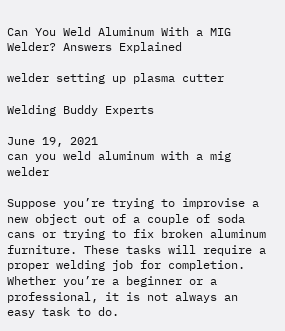Can You Weld Aluminum With a MIG Welder? Answers Explained

welder setting up plasma cutter

Welding Buddy Experts

June 19, 2021
can you weld aluminum with a mig welder

Suppose you’re trying to improvise a new object out of a couple of soda cans or trying to fix broken aluminum furniture. These tasks will require a proper welding job for completion. Whether you’re a beginner or a professional, it is not always an easy task to do.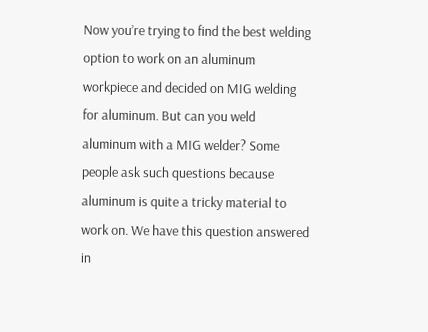Now you’re trying to find the best welding option to work on an aluminum workpiece and decided on MIG welding for aluminum. But can you weld aluminum with a MIG welder? Some people ask such questions because aluminum is quite a tricky material to work on. We have this question answered in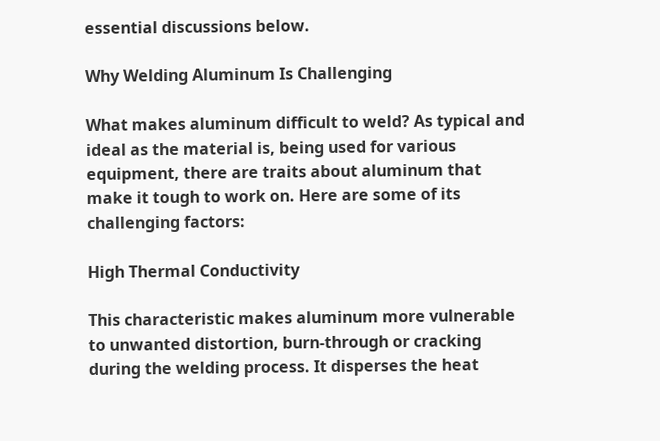essential discussions below.

Why Welding Aluminum Is Challenging

What makes aluminum difficult to weld? As typical and ideal as the material is, being used for various equipment, there are traits about aluminum that make it tough to work on. Here are some of its challenging factors:

High Thermal Conductivity

This characteristic makes aluminum more vulnerable to unwanted distortion, burn-through or cracking during the welding process. It disperses the heat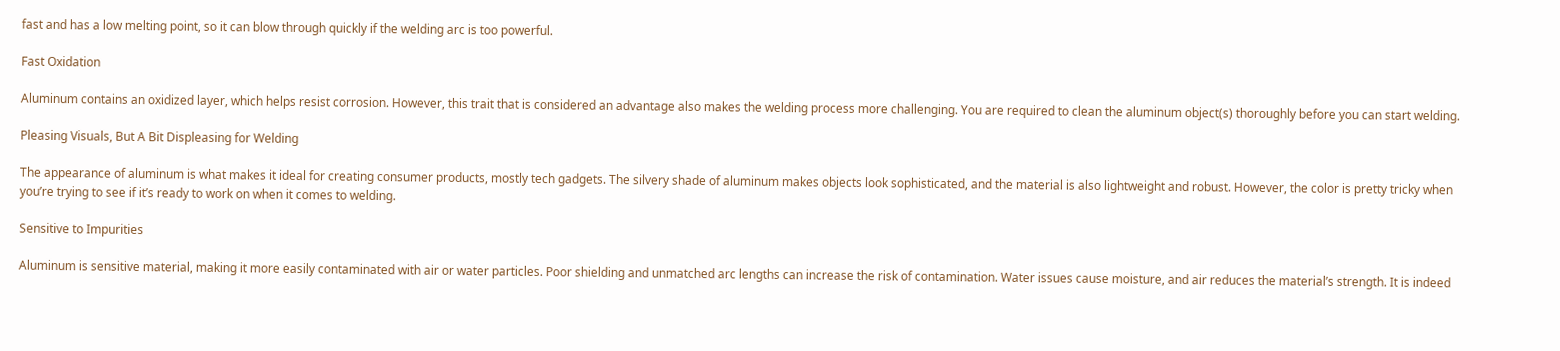fast and has a low melting point, so it can blow through quickly if the welding arc is too powerful.

Fast Oxidation

Aluminum contains an oxidized layer, which helps resist corrosion. However, this trait that is considered an advantage also makes the welding process more challenging. You are required to clean the aluminum object(s) thoroughly before you can start welding.

Pleasing Visuals, But A Bit Displeasing for Welding

The appearance of aluminum is what makes it ideal for creating consumer products, mostly tech gadgets. The silvery shade of aluminum makes objects look sophisticated, and the material is also lightweight and robust. However, the color is pretty tricky when you’re trying to see if it’s ready to work on when it comes to welding.

Sensitive to Impurities

Aluminum is sensitive material, making it more easily contaminated with air or water particles. Poor shielding and unmatched arc lengths can increase the risk of contamination. Water issues cause moisture, and air reduces the material’s strength. It is indeed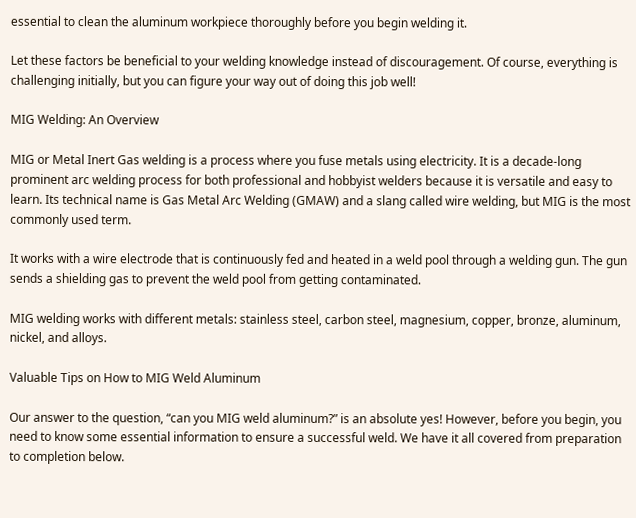essential to clean the aluminum workpiece thoroughly before you begin welding it.

Let these factors be beneficial to your welding knowledge instead of discouragement. Of course, everything is challenging initially, but you can figure your way out of doing this job well!

MIG Welding: An Overview

MIG or Metal Inert Gas welding is a process where you fuse metals using electricity. It is a decade-long prominent arc welding process for both professional and hobbyist welders because it is versatile and easy to learn. Its technical name is Gas Metal Arc Welding (GMAW) and a slang called wire welding, but MIG is the most commonly used term.

It works with a wire electrode that is continuously fed and heated in a weld pool through a welding gun. The gun sends a shielding gas to prevent the weld pool from getting contaminated.

MIG welding works with different metals: stainless steel, carbon steel, magnesium, copper, bronze, aluminum, nickel, and alloys.

Valuable Tips on How to MIG Weld Aluminum

Our answer to the question, “can you MIG weld aluminum?” is an absolute yes! However, before you begin, you need to know some essential information to ensure a successful weld. We have it all covered from preparation to completion below.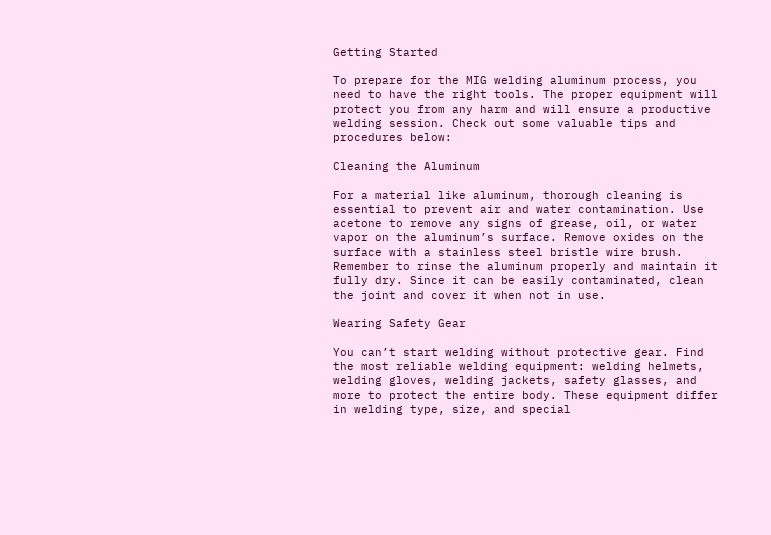Getting Started

To prepare for the MIG welding aluminum process, you need to have the right tools. The proper equipment will protect you from any harm and will ensure a productive welding session. Check out some valuable tips and procedures below:

Cleaning the Aluminum

For a material like aluminum, thorough cleaning is essential to prevent air and water contamination. Use acetone to remove any signs of grease, oil, or water vapor on the aluminum’s surface. Remove oxides on the surface with a stainless steel bristle wire brush. Remember to rinse the aluminum properly and maintain it fully dry. Since it can be easily contaminated, clean the joint and cover it when not in use.

Wearing Safety Gear

You can’t start welding without protective gear. Find the most reliable welding equipment: welding helmets, welding gloves, welding jackets, safety glasses, and more to protect the entire body. These equipment differ in welding type, size, and special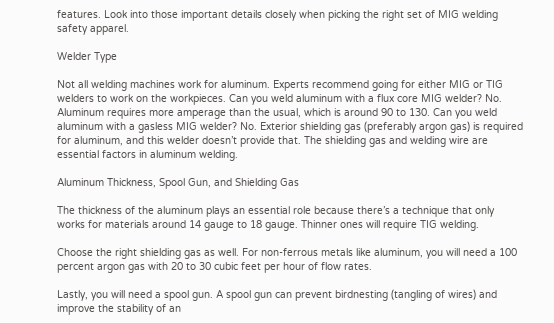features. Look into those important details closely when picking the right set of MIG welding safety apparel.

Welder Type

Not all welding machines work for aluminum. Experts recommend going for either MIG or TIG welders to work on the workpieces. Can you weld aluminum with a flux core MIG welder? No. Aluminum requires more amperage than the usual, which is around 90 to 130. Can you weld aluminum with a gasless MIG welder? No. Exterior shielding gas (preferably argon gas) is required for aluminum, and this welder doesn’t provide that. The shielding gas and welding wire are essential factors in aluminum welding.

Aluminum Thickness, Spool Gun, and Shielding Gas

The thickness of the aluminum plays an essential role because there’s a technique that only works for materials around 14 gauge to 18 gauge. Thinner ones will require TIG welding.

Choose the right shielding gas as well. For non-ferrous metals like aluminum, you will need a 100 percent argon gas with 20 to 30 cubic feet per hour of flow rates.

Lastly, you will need a spool gun. A spool gun can prevent birdnesting (tangling of wires) and improve the stability of an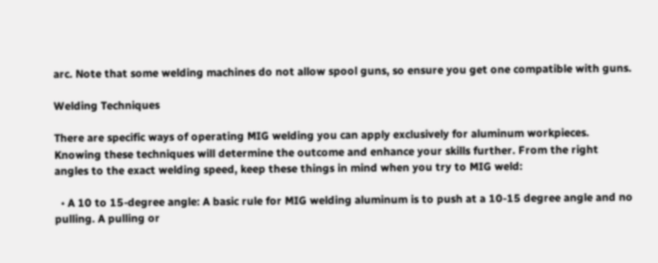arc. Note that some welding machines do not allow spool guns, so ensure you get one compatible with guns.

Welding Techniques

There are specific ways of operating MIG welding you can apply exclusively for aluminum workpieces. Knowing these techniques will determine the outcome and enhance your skills further. From the right angles to the exact welding speed, keep these things in mind when you try to MIG weld:

  • A 10 to 15-degree angle: A basic rule for MIG welding aluminum is to push at a 10-15 degree angle and no pulling. A pulling or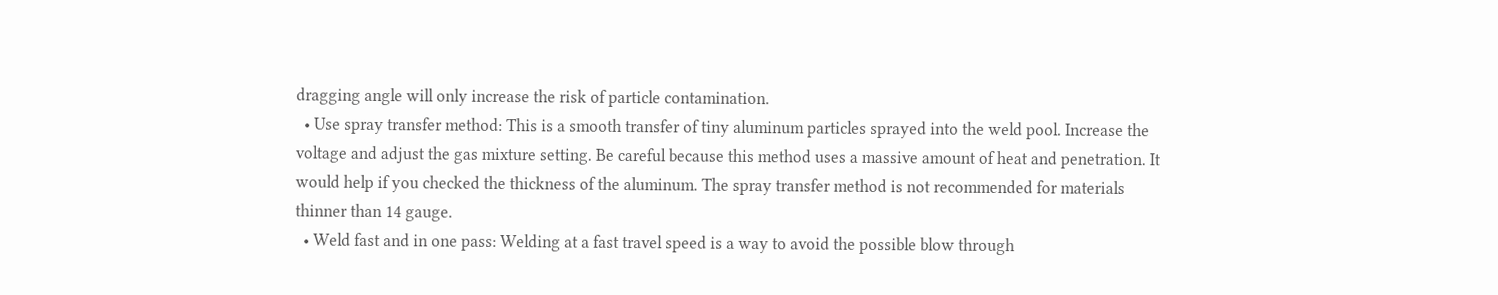dragging angle will only increase the risk of particle contamination.
  • Use spray transfer method: This is a smooth transfer of tiny aluminum particles sprayed into the weld pool. Increase the voltage and adjust the gas mixture setting. Be careful because this method uses a massive amount of heat and penetration. It would help if you checked the thickness of the aluminum. The spray transfer method is not recommended for materials thinner than 14 gauge.
  • Weld fast and in one pass: Welding at a fast travel speed is a way to avoid the possible blow through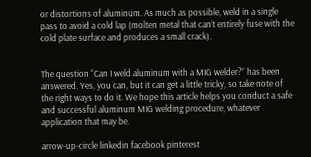or distortions of aluminum. As much as possible, weld in a single pass to avoid a cold lap (molten metal that can’t entirely fuse with the cold plate surface and produces a small crack).


The question “Can I weld aluminum with a MIG welder?” has been answered. Yes, you can, but it can get a little tricky, so take note of the right ways to do it. We hope this article helps you conduct a safe and successful aluminum MIG welding procedure, whatever application that may be.

arrow-up-circle linkedin facebook pinterest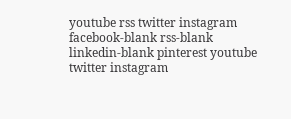youtube rss twitter instagram facebook-blank rss-blank linkedin-blank pinterest youtube twitter instagram